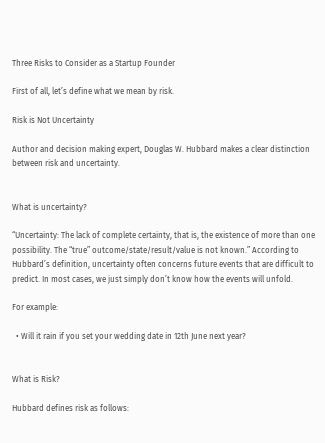Three Risks to Consider as a Startup Founder

First of all, let’s define what we mean by risk.

Risk is Not Uncertainty

Author and decision making expert, Douglas W. Hubbard makes a clear distinction between risk and uncertainty.


What is uncertainty?

“Uncertainty: The lack of complete certainty, that is, the existence of more than one possibility. The “true” outcome/state/result/value is not known.” According to Hubbard’s definition, uncertainty often concerns future events that are difficult to predict. In most cases, we just simply don’t know how the events will unfold.

For example:

  • Will it rain if you set your wedding date in 12th June next year?


What is Risk?

Hubbard defines risk as follows: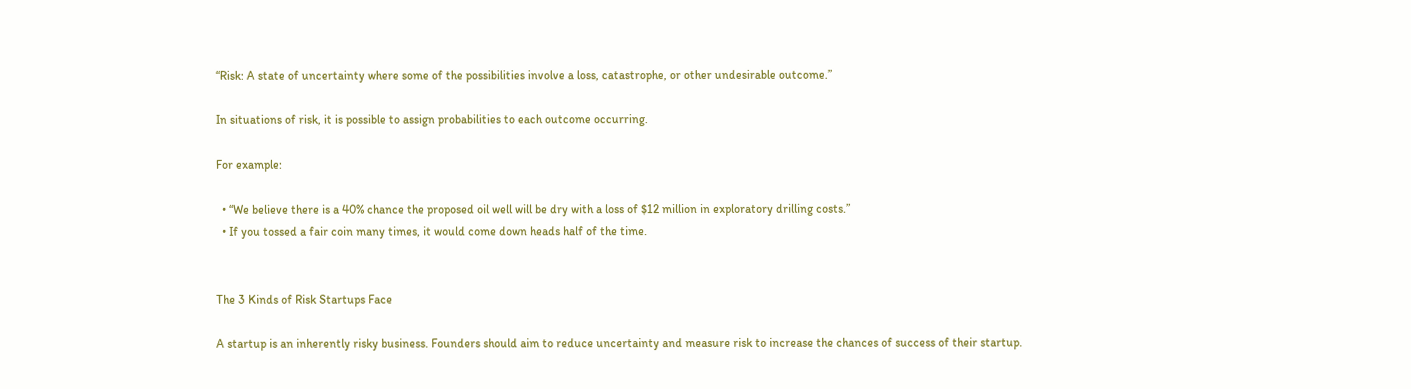“Risk: A state of uncertainty where some of the possibilities involve a loss, catastrophe, or other undesirable outcome.”

In situations of risk, it is possible to assign probabilities to each outcome occurring.

For example:

  • “We believe there is a 40% chance the proposed oil well will be dry with a loss of $12 million in exploratory drilling costs.”
  • If you tossed a fair coin many times, it would come down heads half of the time.


The 3 Kinds of Risk Startups Face

A startup is an inherently risky business. Founders should aim to reduce uncertainty and measure risk to increase the chances of success of their startup.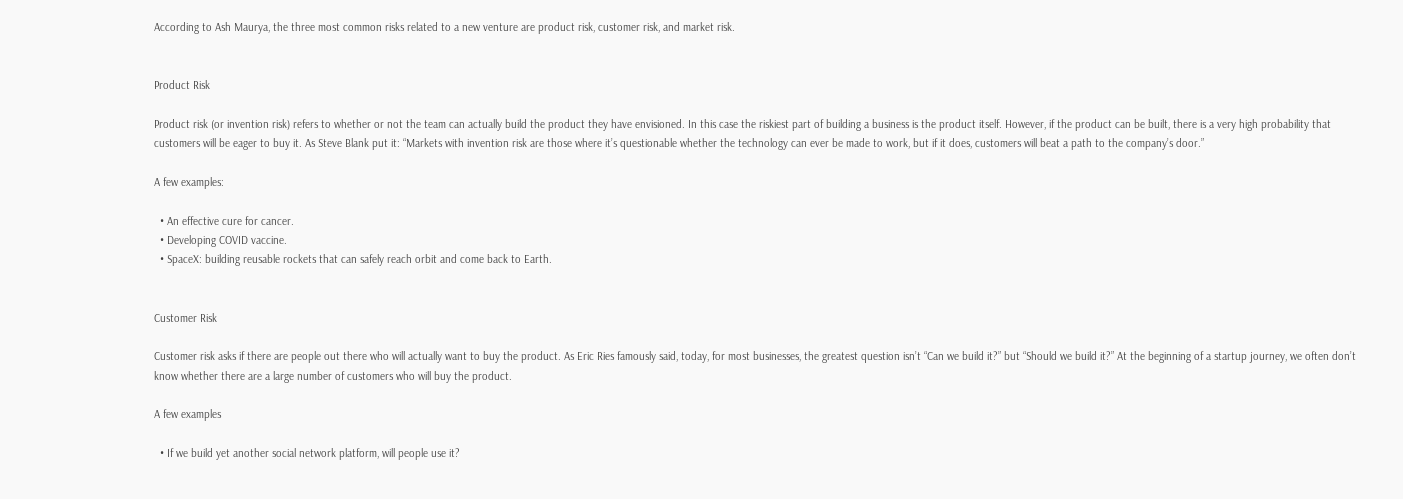According to Ash Maurya, the three most common risks related to a new venture are product risk, customer risk, and market risk.


Product Risk

Product risk (or invention risk) refers to whether or not the team can actually build the product they have envisioned. In this case the riskiest part of building a business is the product itself. However, if the product can be built, there is a very high probability that customers will be eager to buy it. As Steve Blank put it: “Markets with invention risk are those where it’s questionable whether the technology can ever be made to work, but if it does, customers will beat a path to the company’s door.”

A few examples:

  • An effective cure for cancer.
  • Developing COVID vaccine.
  • SpaceX: building reusable rockets that can safely reach orbit and come back to Earth.


Customer Risk

Customer risk asks if there are people out there who will actually want to buy the product. As Eric Ries famously said, today, for most businesses, the greatest question isn’t “Can we build it?” but “Should we build it?” At the beginning of a startup journey, we often don’t know whether there are a large number of customers who will buy the product.

A few examples

  • If we build yet another social network platform, will people use it?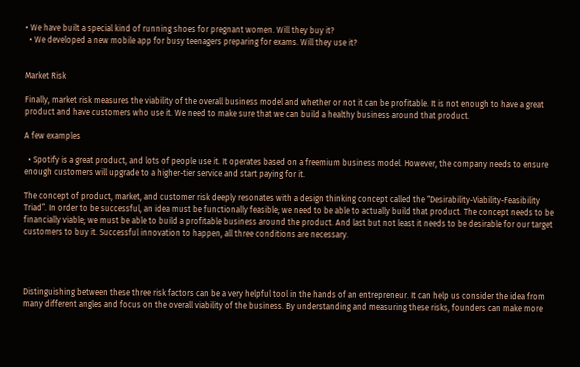• We have built a special kind of running shoes for pregnant women. Will they buy it?
  • We developed a new mobile app for busy teenagers preparing for exams. Will they use it?


Market Risk

Finally, market risk measures the viability of the overall business model and whether or not it can be profitable. It is not enough to have a great product and have customers who use it. We need to make sure that we can build a healthy business around that product.

A few examples

  • Spotify is a great product, and lots of people use it. It operates based on a freemium business model. However, the company needs to ensure enough customers will upgrade to a higher-tier service and start paying for it.

The concept of product, market, and customer risk deeply resonates with a design thinking concept called the “Desirability-Viability-Feasibility Triad”. In order to be successful, an idea must be functionally feasible; we need to be able to actually build that product. The concept needs to be financially viable; we must be able to build a profitable business around the product. And last but not least it needs to be desirable for our target customers to buy it. Successful innovation to happen, all three conditions are necessary.




Distinguishing between these three risk factors can be a very helpful tool in the hands of an entrepreneur. It can help us consider the idea from many different angles and focus on the overall viability of the business. By understanding and measuring these risks, founders can make more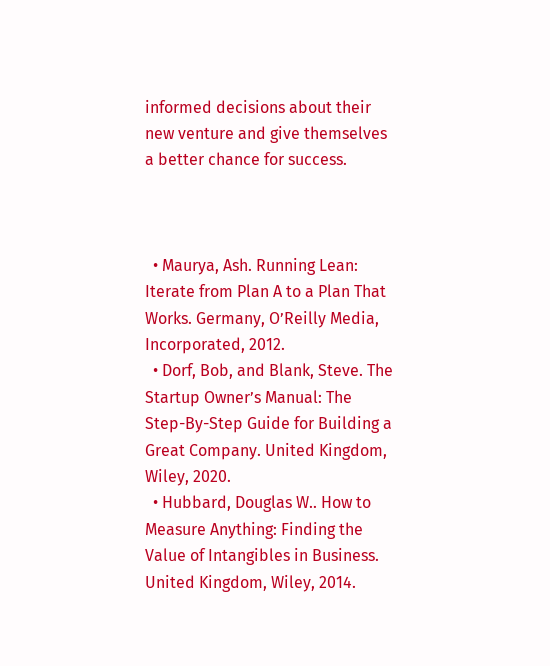informed decisions about their new venture and give themselves a better chance for success.



  • Maurya, Ash. Running Lean: Iterate from Plan A to a Plan That Works. Germany, O’Reilly Media, Incorporated, 2012.
  • Dorf, Bob, and Blank, Steve. The Startup Owner’s Manual: The Step-By-Step Guide for Building a Great Company. United Kingdom, Wiley, 2020.
  • Hubbard, Douglas W.. How to Measure Anything: Finding the Value of Intangibles in Business. United Kingdom, Wiley, 2014.